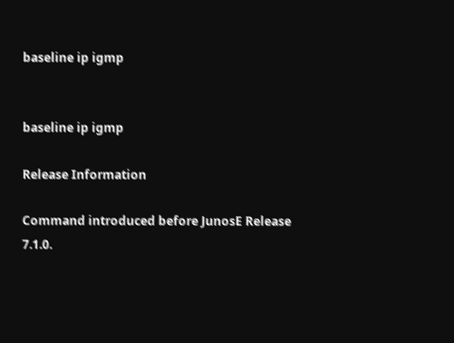baseline ip igmp


baseline ip igmp

Release Information

Command introduced before JunosE Release 7.1.0.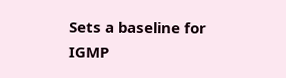Sets a baseline for IGMP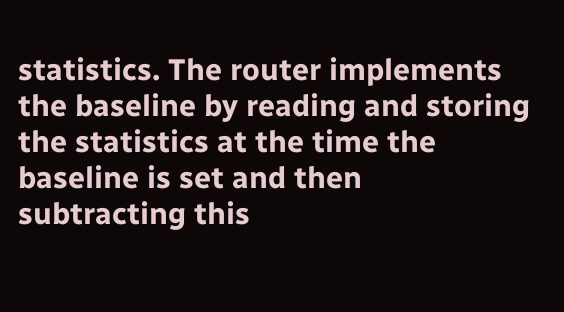statistics. The router implements the baseline by reading and storing the statistics at the time the baseline is set and then subtracting this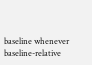baseline whenever baseline-relative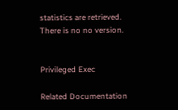statistics are retrieved. There is no no version.


Privileged Exec

Related Documentation